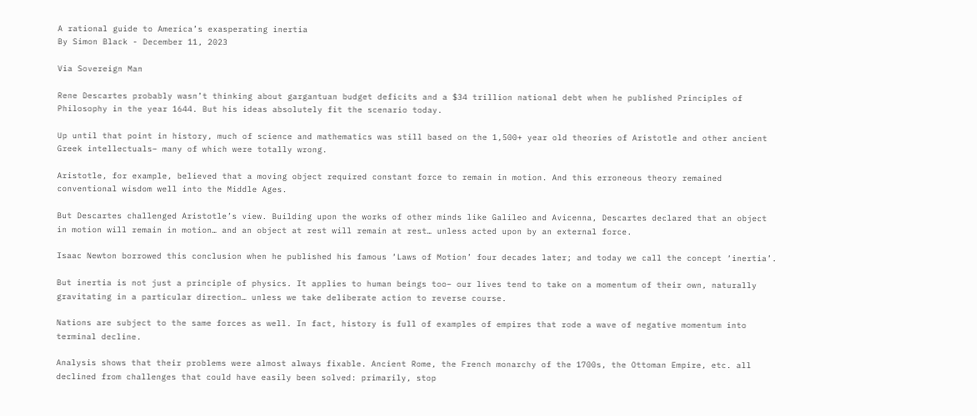A rational guide to America’s exasperating inertia
By Simon Black - December 11, 2023

Via Sovereign Man

Rene Descartes probably wasn’t thinking about gargantuan budget deficits and a $34 trillion national debt when he published Principles of Philosophy in the year 1644. But his ideas absolutely fit the scenario today.

Up until that point in history, much of science and mathematics was still based on the 1,500+ year old theories of Aristotle and other ancient Greek intellectuals– many of which were totally wrong.

Aristotle, for example, believed that a moving object required constant force to remain in motion. And this erroneous theory remained conventional wisdom well into the Middle Ages.

But Descartes challenged Aristotle’s view. Building upon the works of other minds like Galileo and Avicenna, Descartes declared that an object in motion will remain in motion… and an object at rest will remain at rest… unless acted upon by an external force.

Isaac Newton borrowed this conclusion when he published his famous ‘Laws of Motion’ four decades later; and today we call the concept ‘inertia’.

But inertia is not just a principle of physics. It applies to human beings too– our lives tend to take on a momentum of their own, naturally gravitating in a particular direction… unless we take deliberate action to reverse course.

Nations are subject to the same forces as well. In fact, history is full of examples of empires that rode a wave of negative momentum into terminal decline.

Analysis shows that their problems were almost always fixable. Ancient Rome, the French monarchy of the 1700s, the Ottoman Empire, etc. all declined from challenges that could have easily been solved: primarily, stop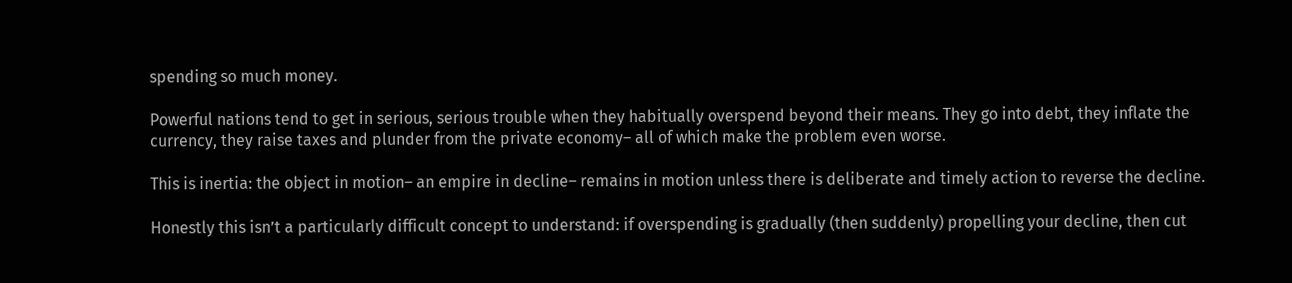spending so much money.

Powerful nations tend to get in serious, serious trouble when they habitually overspend beyond their means. They go into debt, they inflate the currency, they raise taxes and plunder from the private economy– all of which make the problem even worse.

This is inertia: the object in motion– an empire in decline– remains in motion unless there is deliberate and timely action to reverse the decline.

Honestly this isn’t a particularly difficult concept to understand: if overspending is gradually (then suddenly) propelling your decline, then cut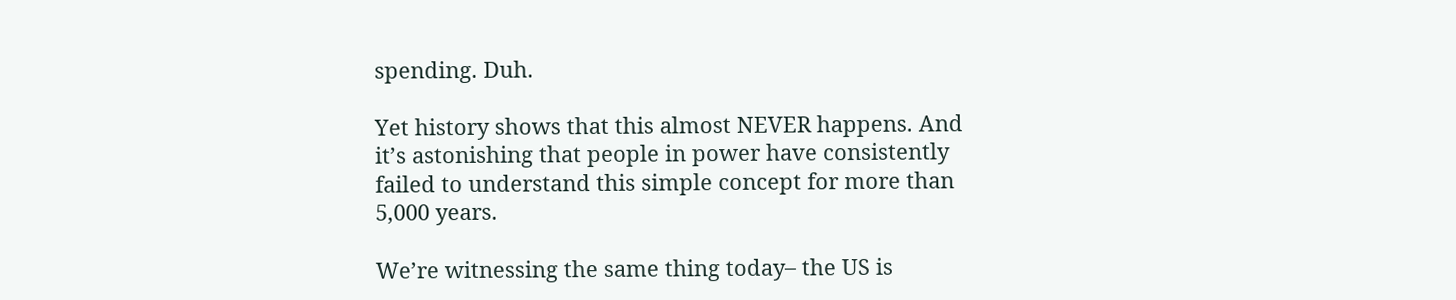spending. Duh.

Yet history shows that this almost NEVER happens. And it’s astonishing that people in power have consistently failed to understand this simple concept for more than 5,000 years.

We’re witnessing the same thing today– the US is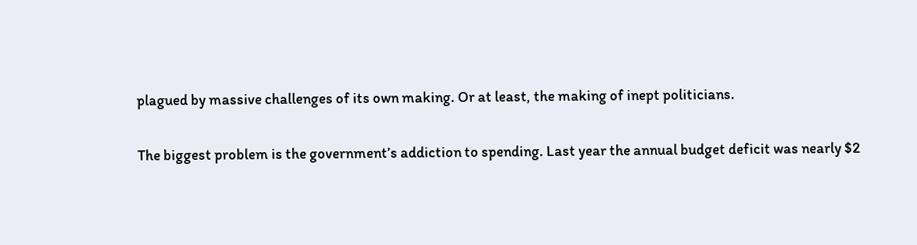plagued by massive challenges of its own making. Or at least, the making of inept politicians.

The biggest problem is the government’s addiction to spending. Last year the annual budget deficit was nearly $2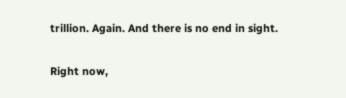trillion. Again. And there is no end in sight.

Right now,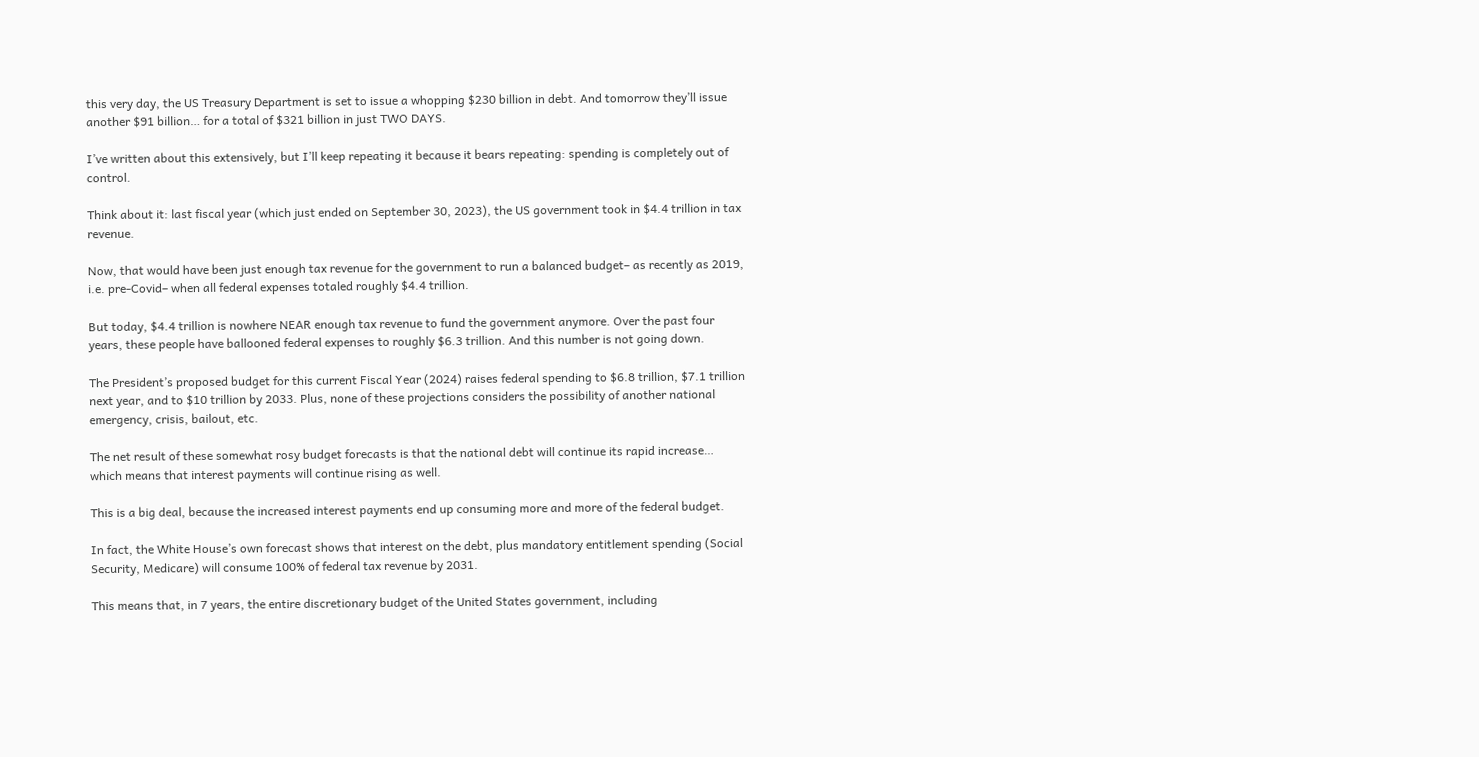this very day, the US Treasury Department is set to issue a whopping $230 billion in debt. And tomorrow they’ll issue another $91 billion… for a total of $321 billion in just TWO DAYS.

I’ve written about this extensively, but I’ll keep repeating it because it bears repeating: spending is completely out of control.

Think about it: last fiscal year (which just ended on September 30, 2023), the US government took in $4.4 trillion in tax revenue.

Now, that would have been just enough tax revenue for the government to run a balanced budget– as recently as 2019, i.e. pre-Covid– when all federal expenses totaled roughly $4.4 trillion.

But today, $4.4 trillion is nowhere NEAR enough tax revenue to fund the government anymore. Over the past four years, these people have ballooned federal expenses to roughly $6.3 trillion. And this number is not going down.

The President’s proposed budget for this current Fiscal Year (2024) raises federal spending to $6.8 trillion, $7.1 trillion next year, and to $10 trillion by 2033. Plus, none of these projections considers the possibility of another national emergency, crisis, bailout, etc.

The net result of these somewhat rosy budget forecasts is that the national debt will continue its rapid increase… which means that interest payments will continue rising as well.

This is a big deal, because the increased interest payments end up consuming more and more of the federal budget.

In fact, the White House’s own forecast shows that interest on the debt, plus mandatory entitlement spending (Social Security, Medicare) will consume 100% of federal tax revenue by 2031.

This means that, in 7 years, the entire discretionary budget of the United States government, including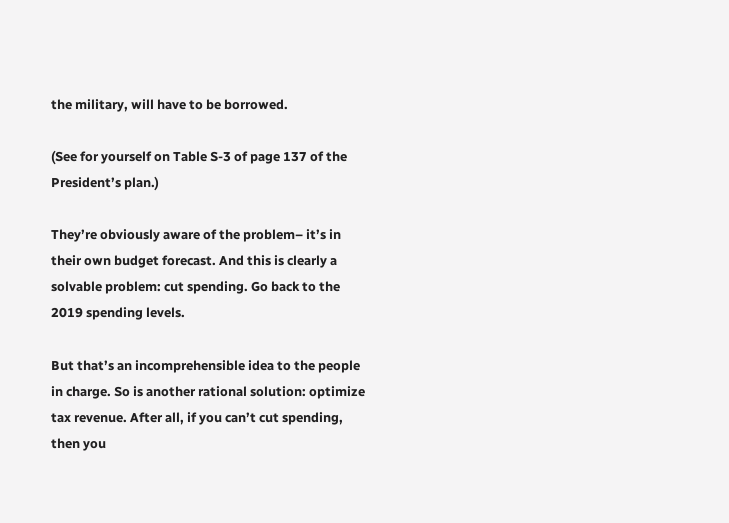the military, will have to be borrowed.

(See for yourself on Table S-3 of page 137 of the President’s plan.)

They’re obviously aware of the problem– it’s in their own budget forecast. And this is clearly a solvable problem: cut spending. Go back to the 2019 spending levels.

But that’s an incomprehensible idea to the people in charge. So is another rational solution: optimize tax revenue. After all, if you can’t cut spending, then you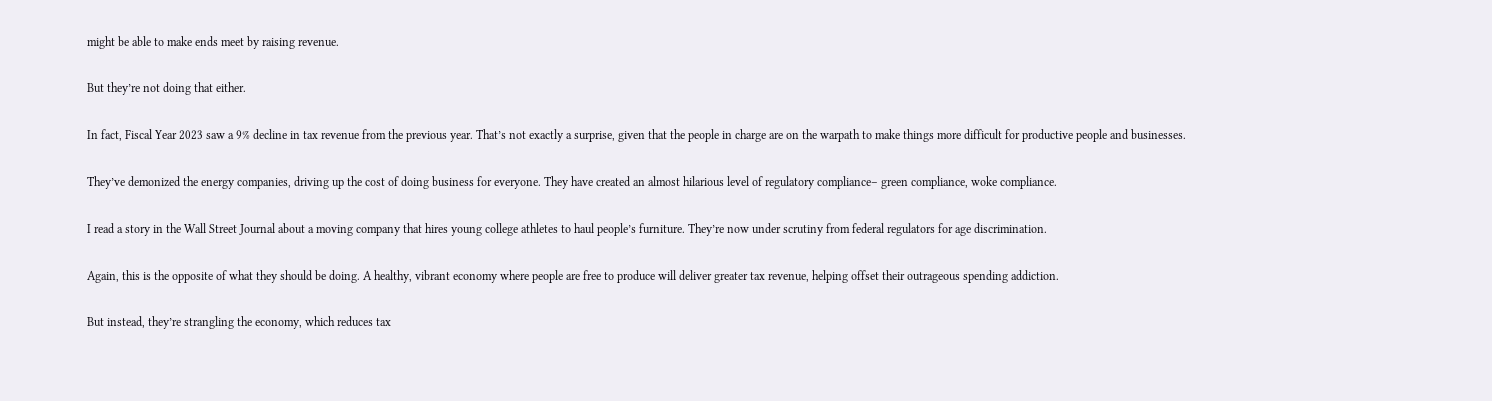might be able to make ends meet by raising revenue.

But they’re not doing that either.

In fact, Fiscal Year 2023 saw a 9% decline in tax revenue from the previous year. That’s not exactly a surprise, given that the people in charge are on the warpath to make things more difficult for productive people and businesses.

They’ve demonized the energy companies, driving up the cost of doing business for everyone. They have created an almost hilarious level of regulatory compliance– green compliance, woke compliance.

I read a story in the Wall Street Journal about a moving company that hires young college athletes to haul people’s furniture. They’re now under scrutiny from federal regulators for age discrimination.

Again, this is the opposite of what they should be doing. A healthy, vibrant economy where people are free to produce will deliver greater tax revenue, helping offset their outrageous spending addiction.

But instead, they’re strangling the economy, which reduces tax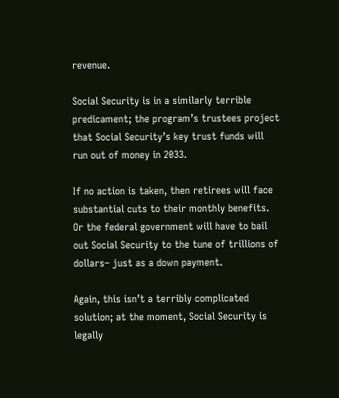revenue.

Social Security is in a similarly terrible predicament; the program’s trustees project that Social Security’s key trust funds will run out of money in 2033.

If no action is taken, then retirees will face substantial cuts to their monthly benefits. Or the federal government will have to bail out Social Security to the tune of trillions of dollars– just as a down payment.

Again, this isn’t a terribly complicated solution; at the moment, Social Security is legally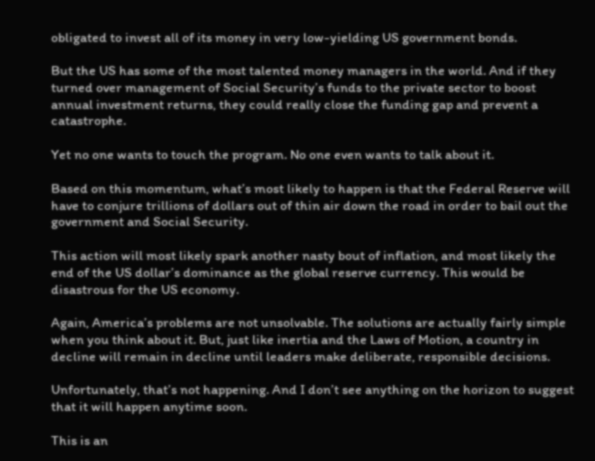obligated to invest all of its money in very low-yielding US government bonds.

But the US has some of the most talented money managers in the world. And if they turned over management of Social Security’s funds to the private sector to boost annual investment returns, they could really close the funding gap and prevent a catastrophe.

Yet no one wants to touch the program. No one even wants to talk about it.

Based on this momentum, what’s most likely to happen is that the Federal Reserve will have to conjure trillions of dollars out of thin air down the road in order to bail out the government and Social Security.

This action will most likely spark another nasty bout of inflation, and most likely the end of the US dollar’s dominance as the global reserve currency. This would be disastrous for the US economy.

Again, America’s problems are not unsolvable. The solutions are actually fairly simple when you think about it. But, just like inertia and the Laws of Motion, a country in decline will remain in decline until leaders make deliberate, responsible decisions.

Unfortunately, that’s not happening. And I don’t see anything on the horizon to suggest that it will happen anytime soon.

This is an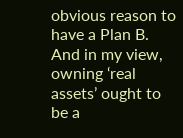obvious reason to have a Plan B. And in my view, owning ‘real assets’ ought to be a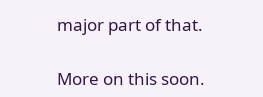major part of that.

More on this soon.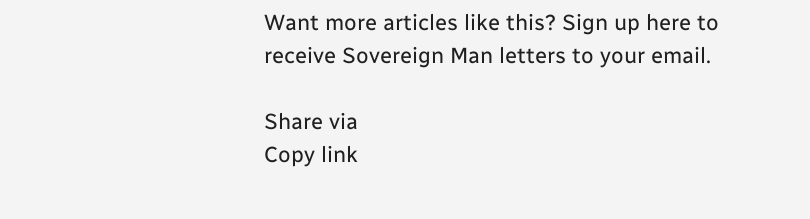Want more articles like this? Sign up here to receive Sovereign Man letters to your email.

Share via
Copy link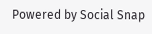Powered by Social Snap